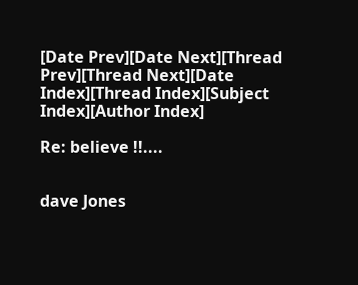[Date Prev][Date Next][Thread Prev][Thread Next][Date Index][Thread Index][Subject Index][Author Index]

Re: believe !!....


dave Jones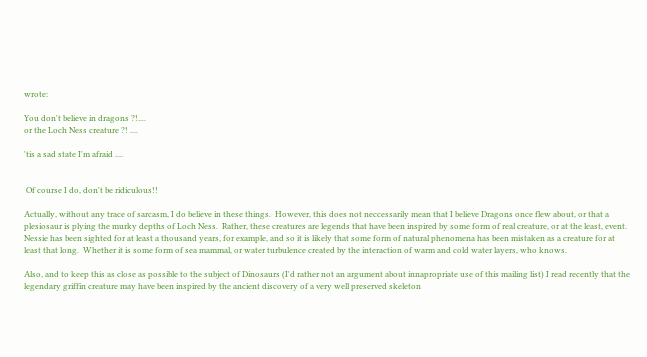wrote:

You don't believe in dragons ?!....
or the Loch Ness creature ?! ....

'tis a sad state I'm afraid ....


 Of course I do, don't be ridiculous!!

Actually, without any trace of sarcasm, I do believe in these things.  However, this does not neccessarily mean that I believe Dragons once flew about, or that a plesiosaur is plying the murky depths of Loch Ness.  Rather, these creatures are legends that have been inspired by some form of real creature, or at the least, event.  Nessie has been sighted for at least a thousand years, for example, and so it is likely that some form of natural phenomena has been mistaken as a creature for at least that long.  Whether it is some form of sea mammal, or water turbulence created by the interaction of warm and cold water layers, who knows.

Also, and to keep this as close as possible to the subject of Dinosaurs (I'd rather not an argument about innapropriate use of this mailing list) I read recently that the legendary griffin creature may have been inspired by the ancient discovery of a very well preserved skeleton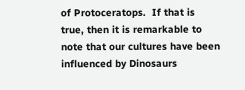of Protoceratops.  If that is true, then it is remarkable to note that our cultures have been influenced by Dinosaurs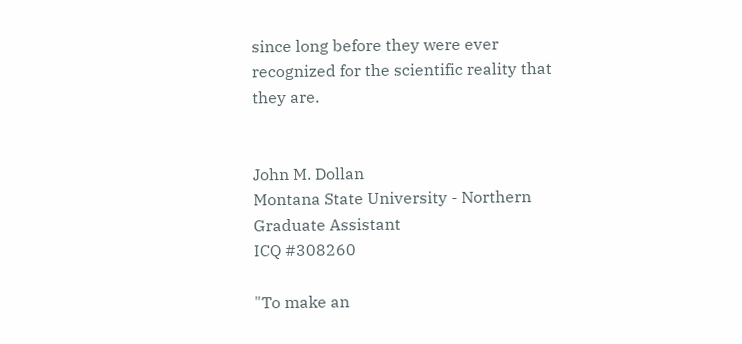since long before they were ever recognized for the scientific reality that they are.


John M. Dollan
Montana State University - Northern
Graduate Assistant
ICQ #308260

"To make an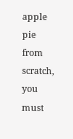apple pie from scratch, you must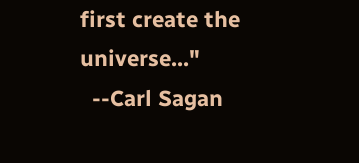first create the universe..."
  --Carl Sagan